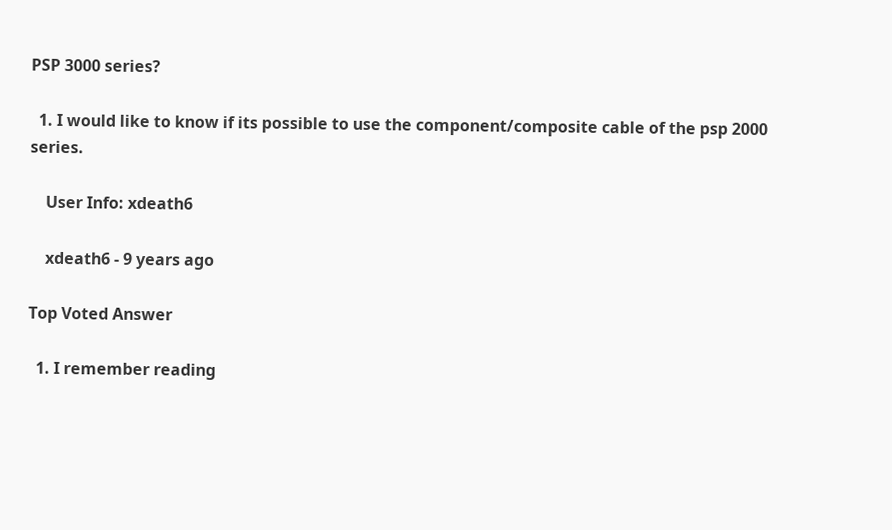PSP 3000 series?

  1. I would like to know if its possible to use the component/composite cable of the psp 2000 series.

    User Info: xdeath6

    xdeath6 - 9 years ago

Top Voted Answer

  1. I remember reading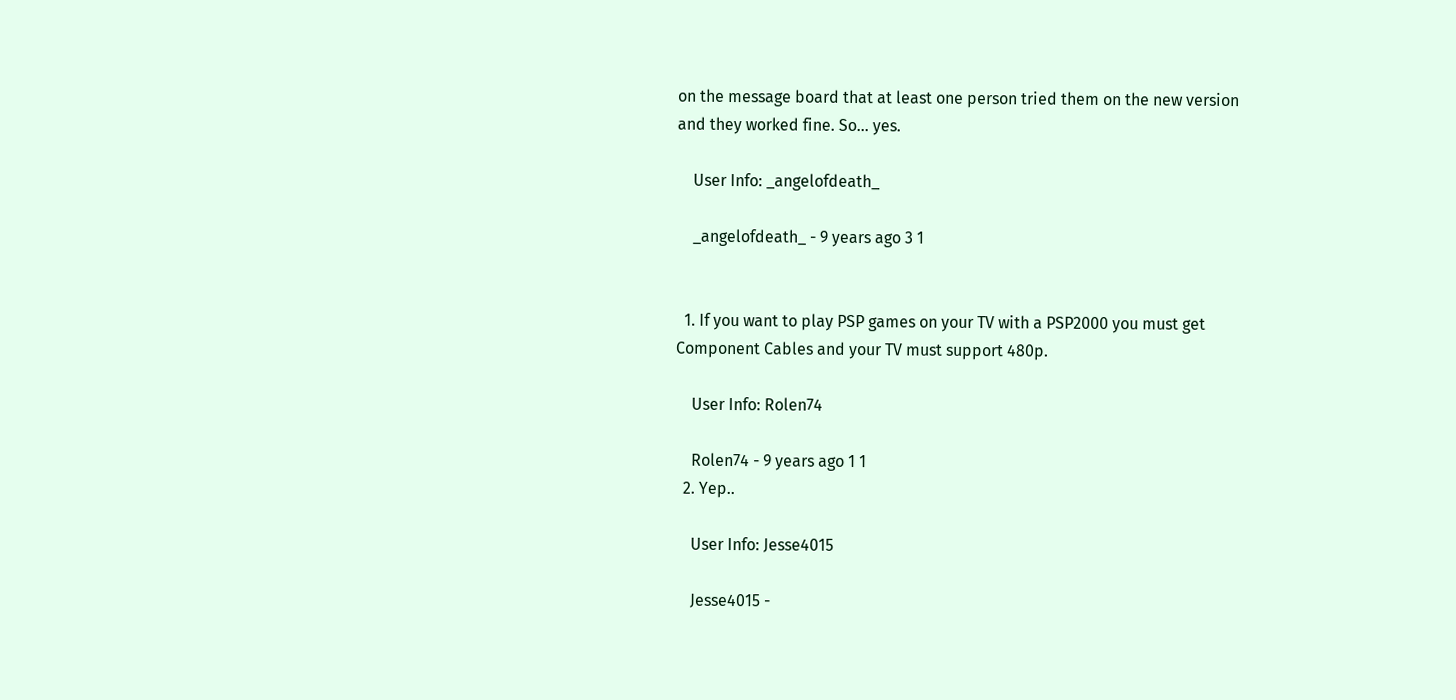on the message board that at least one person tried them on the new version and they worked fine. So... yes.

    User Info: _angelofdeath_

    _angelofdeath_ - 9 years ago 3 1


  1. If you want to play PSP games on your TV with a PSP2000 you must get Component Cables and your TV must support 480p.

    User Info: Rolen74

    Rolen74 - 9 years ago 1 1
  2. Yep..

    User Info: Jesse4015

    Jesse4015 -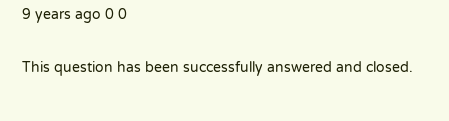9 years ago 0 0

This question has been successfully answered and closed.